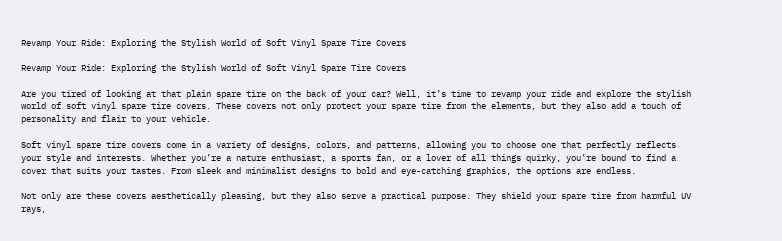Revamp Your Ride: Exploring the Stylish World of Soft Vinyl Spare Tire Covers

Revamp Your Ride: Exploring the Stylish World of Soft Vinyl Spare Tire Covers

Are you tired of looking at that plain spare tire on the back of your car? Well, it’s time to revamp your ride and explore the stylish world of soft vinyl spare tire covers. These covers not only protect your spare tire from the elements, but they also add a touch of personality and flair to your vehicle.

Soft vinyl spare tire covers come in a variety of designs, colors, and patterns, allowing you to choose one that perfectly reflects your style and interests. Whether you’re a nature enthusiast, a sports fan, or a lover of all things quirky, you’re bound to find a cover that suits your tastes. From sleek and minimalist designs to bold and eye-catching graphics, the options are endless.

Not only are these covers aesthetically pleasing, but they also serve a practical purpose. They shield your spare tire from harmful UV rays,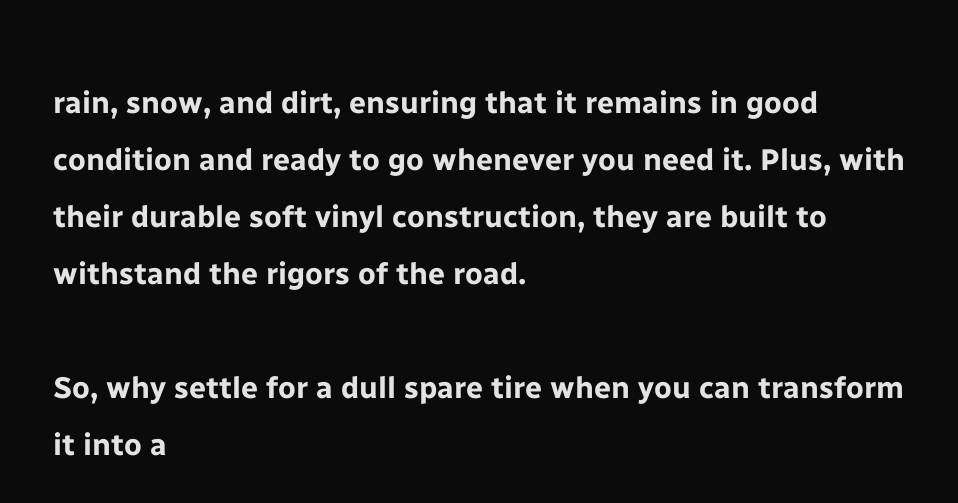rain, snow, and dirt, ensuring that it remains in good condition and ready to go whenever you need it. Plus, with their durable soft vinyl construction, they are built to withstand the rigors of the road.

So, why settle for a dull spare tire when you can transform it into a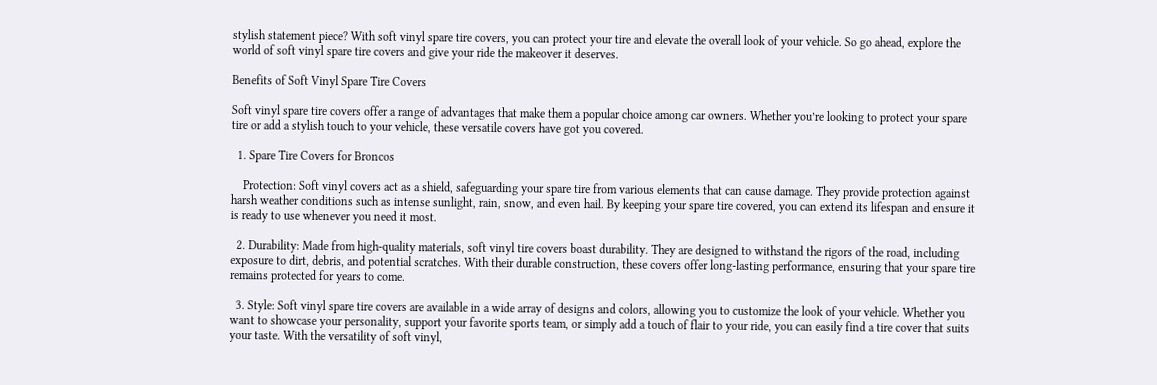stylish statement piece? With soft vinyl spare tire covers, you can protect your tire and elevate the overall look of your vehicle. So go ahead, explore the world of soft vinyl spare tire covers and give your ride the makeover it deserves.

Benefits of Soft Vinyl Spare Tire Covers

Soft vinyl spare tire covers offer a range of advantages that make them a popular choice among car owners. Whether you’re looking to protect your spare tire or add a stylish touch to your vehicle, these versatile covers have got you covered.

  1. Spare Tire Covers for Broncos

    Protection: Soft vinyl covers act as a shield, safeguarding your spare tire from various elements that can cause damage. They provide protection against harsh weather conditions such as intense sunlight, rain, snow, and even hail. By keeping your spare tire covered, you can extend its lifespan and ensure it is ready to use whenever you need it most.

  2. Durability: Made from high-quality materials, soft vinyl tire covers boast durability. They are designed to withstand the rigors of the road, including exposure to dirt, debris, and potential scratches. With their durable construction, these covers offer long-lasting performance, ensuring that your spare tire remains protected for years to come.

  3. Style: Soft vinyl spare tire covers are available in a wide array of designs and colors, allowing you to customize the look of your vehicle. Whether you want to showcase your personality, support your favorite sports team, or simply add a touch of flair to your ride, you can easily find a tire cover that suits your taste. With the versatility of soft vinyl,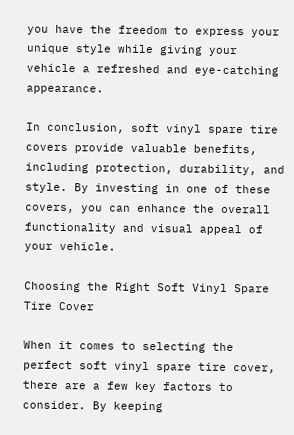you have the freedom to express your unique style while giving your vehicle a refreshed and eye-catching appearance.

In conclusion, soft vinyl spare tire covers provide valuable benefits, including protection, durability, and style. By investing in one of these covers, you can enhance the overall functionality and visual appeal of your vehicle.

Choosing the Right Soft Vinyl Spare Tire Cover

When it comes to selecting the perfect soft vinyl spare tire cover, there are a few key factors to consider. By keeping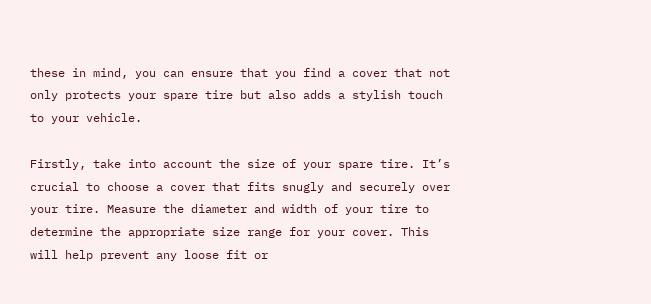these in mind, you can ensure that you find a cover that not only protects your spare tire but also adds a stylish touch to your vehicle.

Firstly, take into account the size of your spare tire. It’s crucial to choose a cover that fits snugly and securely over your tire. Measure the diameter and width of your tire to determine the appropriate size range for your cover. This will help prevent any loose fit or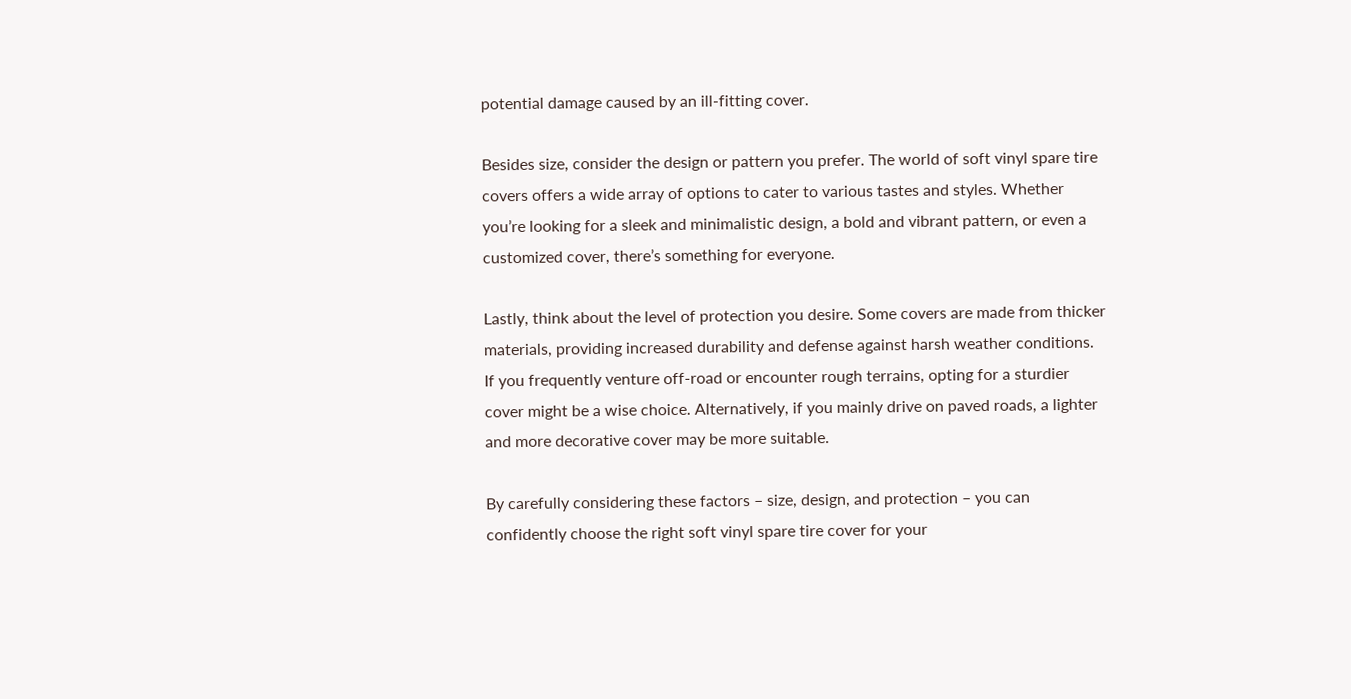potential damage caused by an ill-fitting cover.

Besides size, consider the design or pattern you prefer. The world of soft vinyl spare tire covers offers a wide array of options to cater to various tastes and styles. Whether you’re looking for a sleek and minimalistic design, a bold and vibrant pattern, or even a customized cover, there’s something for everyone.

Lastly, think about the level of protection you desire. Some covers are made from thicker materials, providing increased durability and defense against harsh weather conditions. If you frequently venture off-road or encounter rough terrains, opting for a sturdier cover might be a wise choice. Alternatively, if you mainly drive on paved roads, a lighter and more decorative cover may be more suitable.

By carefully considering these factors – size, design, and protection – you can confidently choose the right soft vinyl spare tire cover for your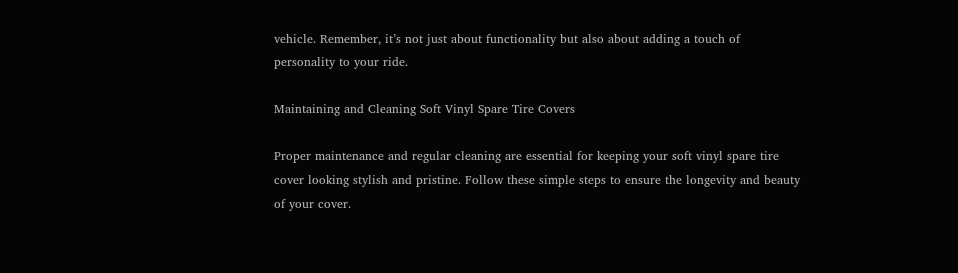vehicle. Remember, it’s not just about functionality but also about adding a touch of personality to your ride.

Maintaining and Cleaning Soft Vinyl Spare Tire Covers

Proper maintenance and regular cleaning are essential for keeping your soft vinyl spare tire cover looking stylish and pristine. Follow these simple steps to ensure the longevity and beauty of your cover.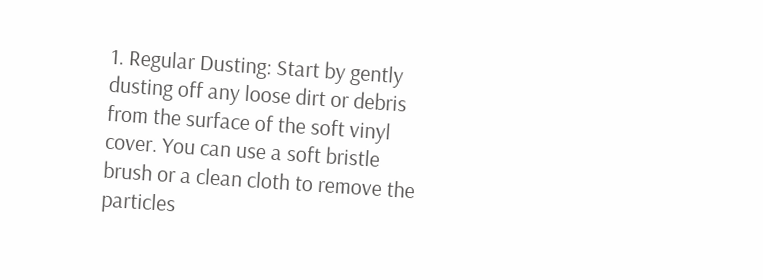1. Regular Dusting: Start by gently dusting off any loose dirt or debris from the surface of the soft vinyl cover. You can use a soft bristle brush or a clean cloth to remove the particles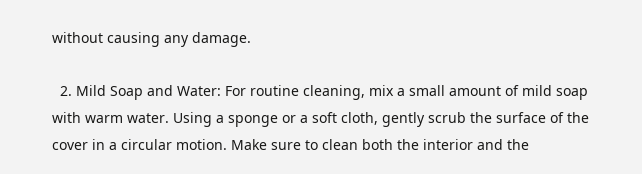without causing any damage.

  2. Mild Soap and Water: For routine cleaning, mix a small amount of mild soap with warm water. Using a sponge or a soft cloth, gently scrub the surface of the cover in a circular motion. Make sure to clean both the interior and the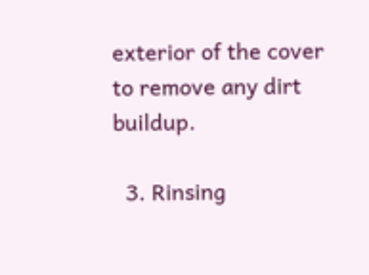exterior of the cover to remove any dirt buildup.

  3. Rinsing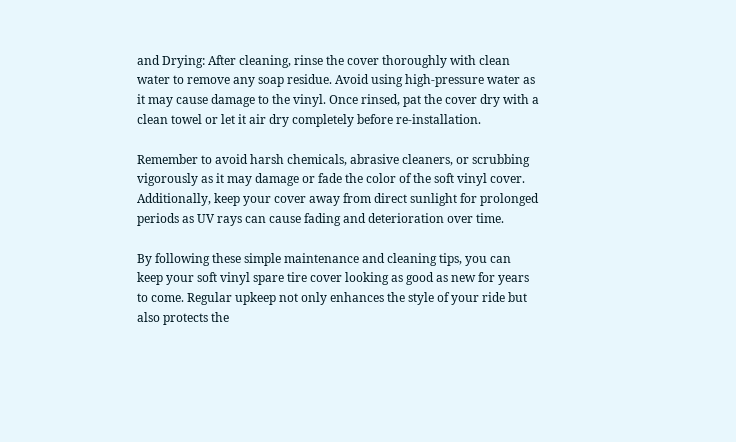and Drying: After cleaning, rinse the cover thoroughly with clean water to remove any soap residue. Avoid using high-pressure water as it may cause damage to the vinyl. Once rinsed, pat the cover dry with a clean towel or let it air dry completely before re-installation.

Remember to avoid harsh chemicals, abrasive cleaners, or scrubbing vigorously as it may damage or fade the color of the soft vinyl cover. Additionally, keep your cover away from direct sunlight for prolonged periods as UV rays can cause fading and deterioration over time.

By following these simple maintenance and cleaning tips, you can keep your soft vinyl spare tire cover looking as good as new for years to come. Regular upkeep not only enhances the style of your ride but also protects the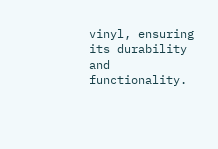vinyl, ensuring its durability and functionality.